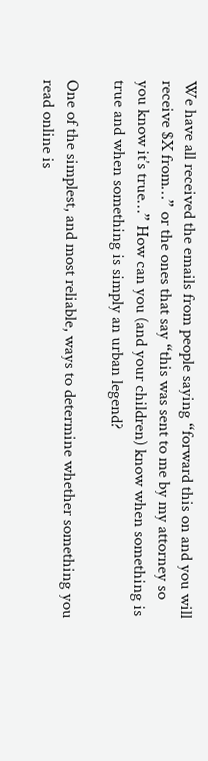We have all received the emails from people saying “forward this on and you will receive $X from…” or the ones that say “this was sent to me by my attorney so you know it’s true…” How can you (and your children) know when something is true and when something is simply an urban legend?

One of the simplest, and most reliable, ways to determine whether something you read online is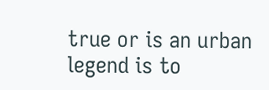true or is an urban legend is to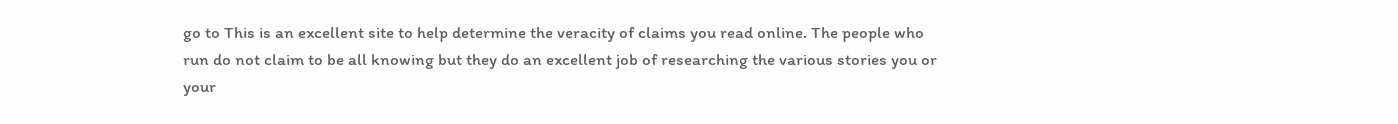go to This is an excellent site to help determine the veracity of claims you read online. The people who run do not claim to be all knowing but they do an excellent job of researching the various stories you or your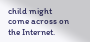child might come across on the Internet.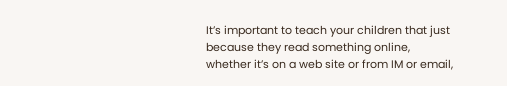It’s important to teach your children that just because they read something online, whether it’s on a web site or from IM or email,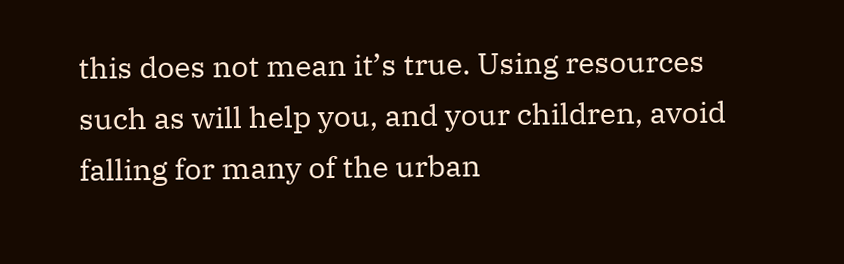this does not mean it’s true. Using resources such as will help you, and your children, avoid falling for many of the urban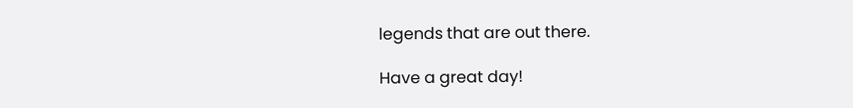legends that are out there.

Have a great day!